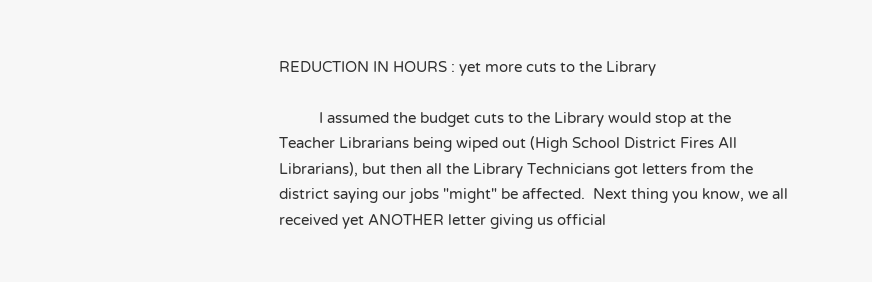REDUCTION IN HOURS : yet more cuts to the Library

          I assumed the budget cuts to the Library would stop at the Teacher Librarians being wiped out (High School District Fires All Librarians), but then all the Library Technicians got letters from the district saying our jobs "might" be affected.  Next thing you know, we all received yet ANOTHER letter giving us official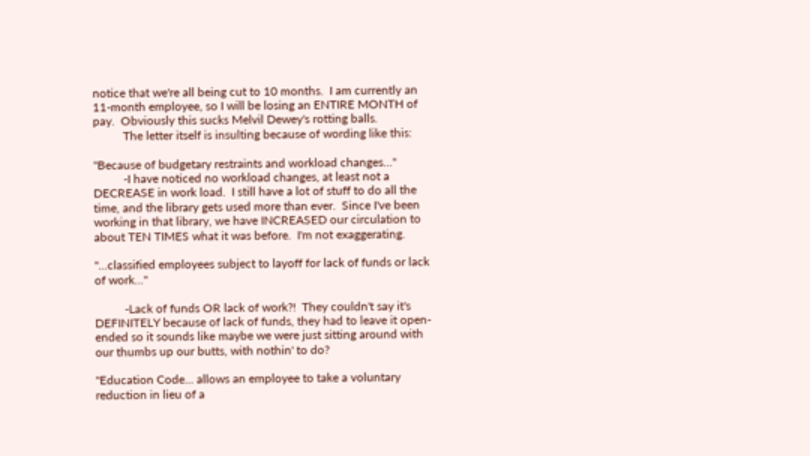notice that we're all being cut to 10 months.  I am currently an 11-month employee, so I will be losing an ENTIRE MONTH of pay.  Obviously this sucks Melvil Dewey's rotting balls.
          The letter itself is insulting because of wording like this:

"Because of budgetary restraints and workload changes..."
          -I have noticed no workload changes, at least not a DECREASE in work load.  I still have a lot of stuff to do all the time, and the library gets used more than ever.  Since I've been working in that library, we have INCREASED our circulation to about TEN TIMES what it was before.  I'm not exaggerating.

"...classified employees subject to layoff for lack of funds or lack of work..."

          -Lack of funds OR lack of work?!  They couldn't say it's DEFINITELY because of lack of funds, they had to leave it open-ended so it sounds like maybe we were just sitting around with our thumbs up our butts, with nothin' to do?

"Education Code... allows an employee to take a voluntary reduction in lieu of a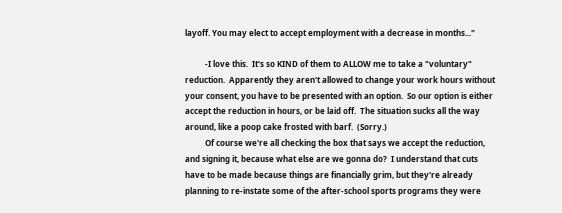layoff. You may elect to accept employment with a decrease in months..."

          -I love this.  It's so KIND of them to ALLOW me to take a "voluntary" reduction.  Apparently they aren't allowed to change your work hours without your consent, you have to be presented with an option.  So our option is either accept the reduction in hours, or be laid off.  The situation sucks all the way around, like a poop cake frosted with barf.  (Sorry.)
          Of course we're all checking the box that says we accept the reduction, and signing it, because what else are we gonna do?  I understand that cuts have to be made because things are financially grim, but they're already planning to re-instate some of the after-school sports programs they were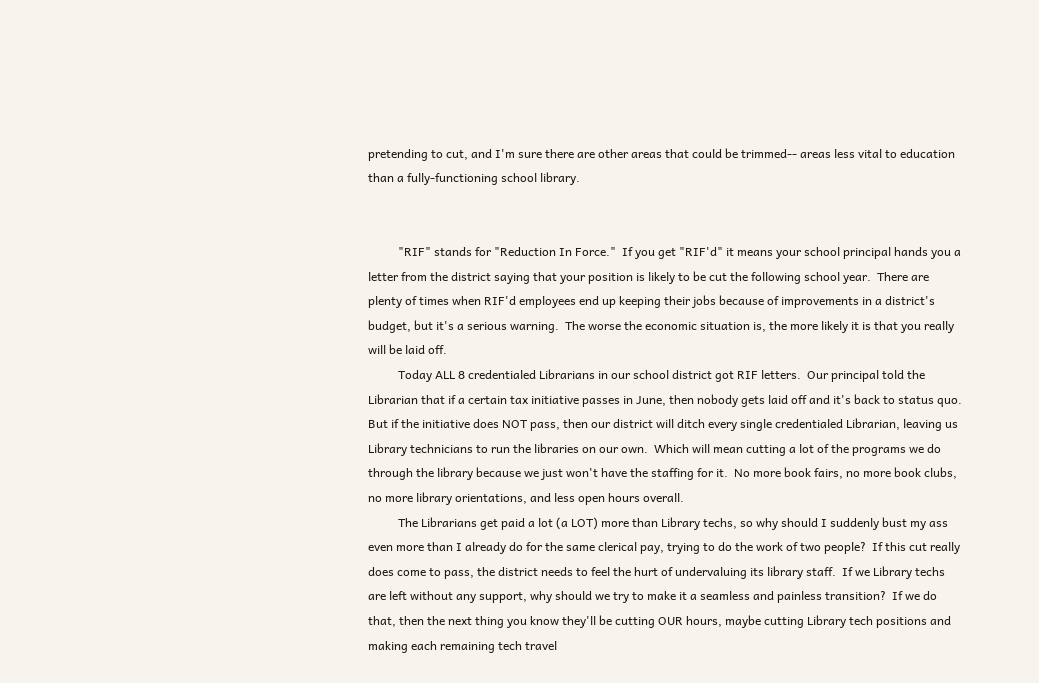pretending to cut, and I'm sure there are other areas that could be trimmed-- areas less vital to education than a fully-functioning school library.


          "RIF" stands for "Reduction In Force."  If you get "RIF'd" it means your school principal hands you a letter from the district saying that your position is likely to be cut the following school year.  There are plenty of times when RIF'd employees end up keeping their jobs because of improvements in a district's budget, but it's a serious warning.  The worse the economic situation is, the more likely it is that you really will be laid off.
          Today ALL 8 credentialed Librarians in our school district got RIF letters.  Our principal told the Librarian that if a certain tax initiative passes in June, then nobody gets laid off and it's back to status quo.  But if the initiative does NOT pass, then our district will ditch every single credentialed Librarian, leaving us Library technicians to run the libraries on our own.  Which will mean cutting a lot of the programs we do through the library because we just won't have the staffing for it.  No more book fairs, no more book clubs, no more library orientations, and less open hours overall.
          The Librarians get paid a lot (a LOT) more than Library techs, so why should I suddenly bust my ass even more than I already do for the same clerical pay, trying to do the work of two people?  If this cut really does come to pass, the district needs to feel the hurt of undervaluing its library staff.  If we Library techs are left without any support, why should we try to make it a seamless and painless transition?  If we do that, then the next thing you know they'll be cutting OUR hours, maybe cutting Library tech positions and making each remaining tech travel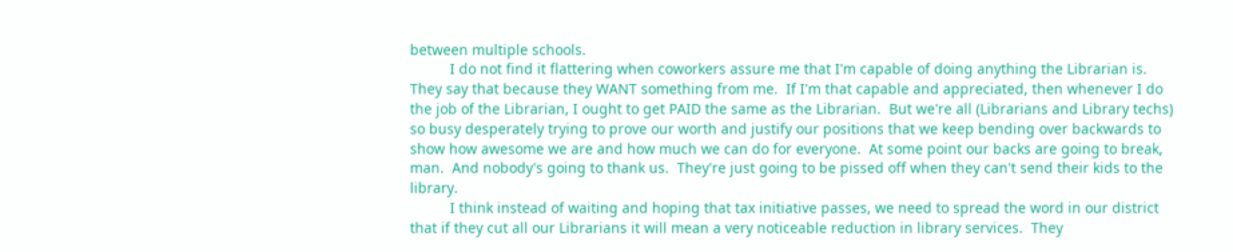between multiple schools.
          I do not find it flattering when coworkers assure me that I'm capable of doing anything the Librarian is.  They say that because they WANT something from me.  If I'm that capable and appreciated, then whenever I do the job of the Librarian, I ought to get PAID the same as the Librarian.  But we're all (Librarians and Library techs) so busy desperately trying to prove our worth and justify our positions that we keep bending over backwards to show how awesome we are and how much we can do for everyone.  At some point our backs are going to break, man.  And nobody's going to thank us.  They're just going to be pissed off when they can't send their kids to the library.
          I think instead of waiting and hoping that tax initiative passes, we need to spread the word in our district that if they cut all our Librarians it will mean a very noticeable reduction in library services.  They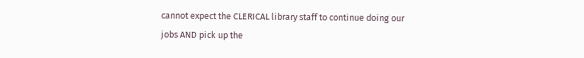cannot expect the CLERICAL library staff to continue doing our jobs AND pick up the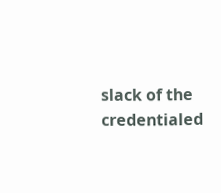slack of the credentialed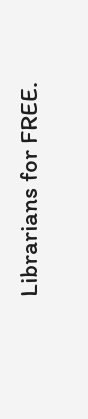Librarians for FREE.